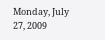Monday, July 27, 2009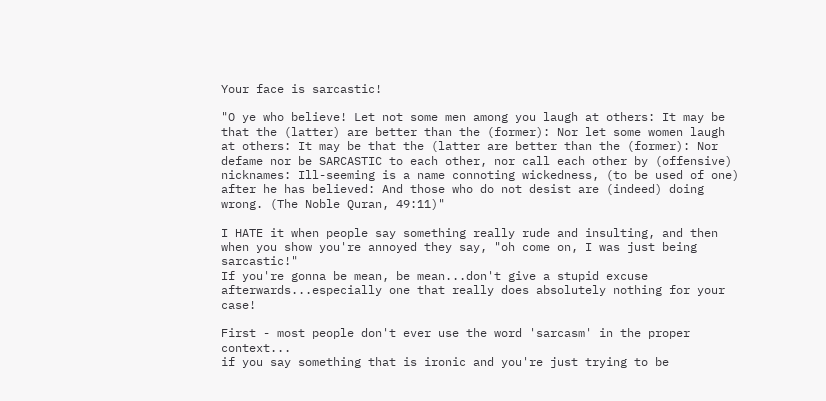Your face is sarcastic!

"O ye who believe! Let not some men among you laugh at others: It may be that the (latter) are better than the (former): Nor let some women laugh at others: It may be that the (latter are better than the (former): Nor defame nor be SARCASTIC to each other, nor call each other by (offensive) nicknames: Ill-seeming is a name connoting wickedness, (to be used of one) after he has believed: And those who do not desist are (indeed) doing wrong. (The Noble Quran, 49:11)"

I HATE it when people say something really rude and insulting, and then when you show you're annoyed they say, "oh come on, I was just being sarcastic!"
If you're gonna be mean, be mean...don't give a stupid excuse afterwards...especially one that really does absolutely nothing for your case!

First - most people don't ever use the word 'sarcasm' in the proper context...
if you say something that is ironic and you're just trying to be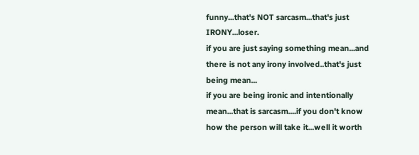funny...that's NOT sarcasm...that's just IRONY...loser.
if you are just saying something mean...and there is not any irony involved..that's just being mean...
if you are being ironic and intentionally mean...that is sarcasm....if you don't know how the person will take it...well it worth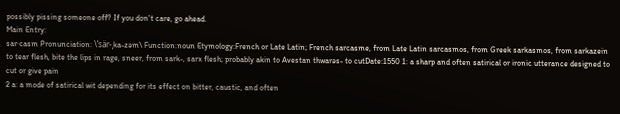possibly pissing someone off? If you don't care, go ahead.
Main Entry:
sar·casm Pronunciation: \ˈsär-ˌka-zəm\ Function:noun Etymology:French or Late Latin; French sarcasme, from Late Latin sarcasmos, from Greek sarkasmos, from sarkazein to tear flesh, bite the lips in rage, sneer, from sark-, sarx flesh; probably akin to Avestan thwarəs- to cutDate:1550 1: a sharp and often satirical or ironic utterance designed to cut or give pain
2 a: a mode of satirical wit depending for its effect on bitter, caustic, and often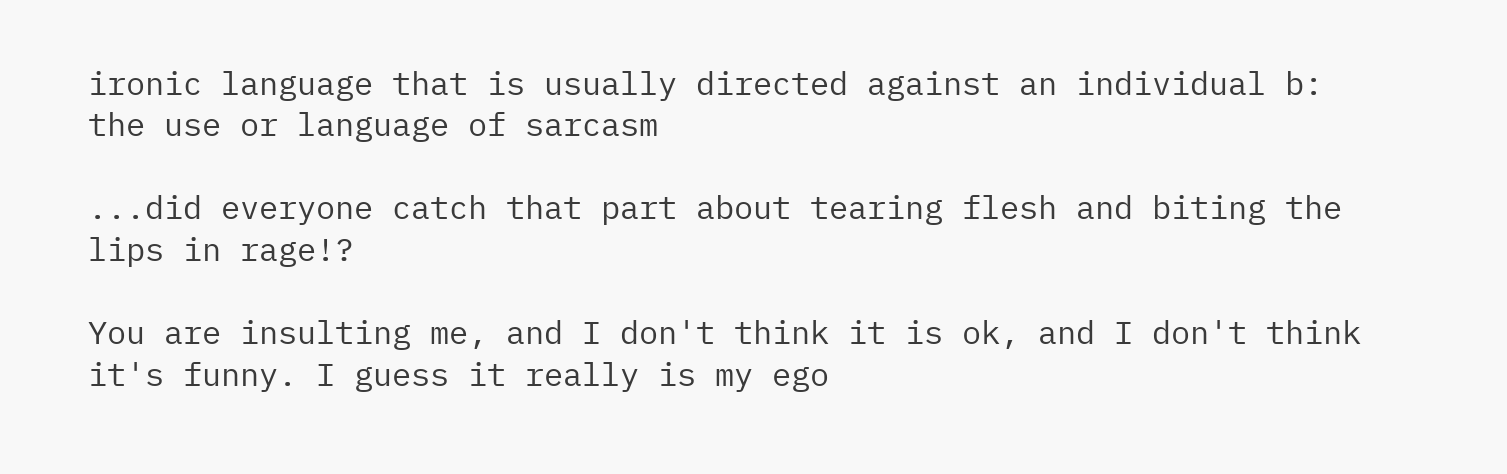ironic language that is usually directed against an individual b: the use or language of sarcasm

...did everyone catch that part about tearing flesh and biting the lips in rage!?

You are insulting me, and I don't think it is ok, and I don't think it's funny. I guess it really is my ego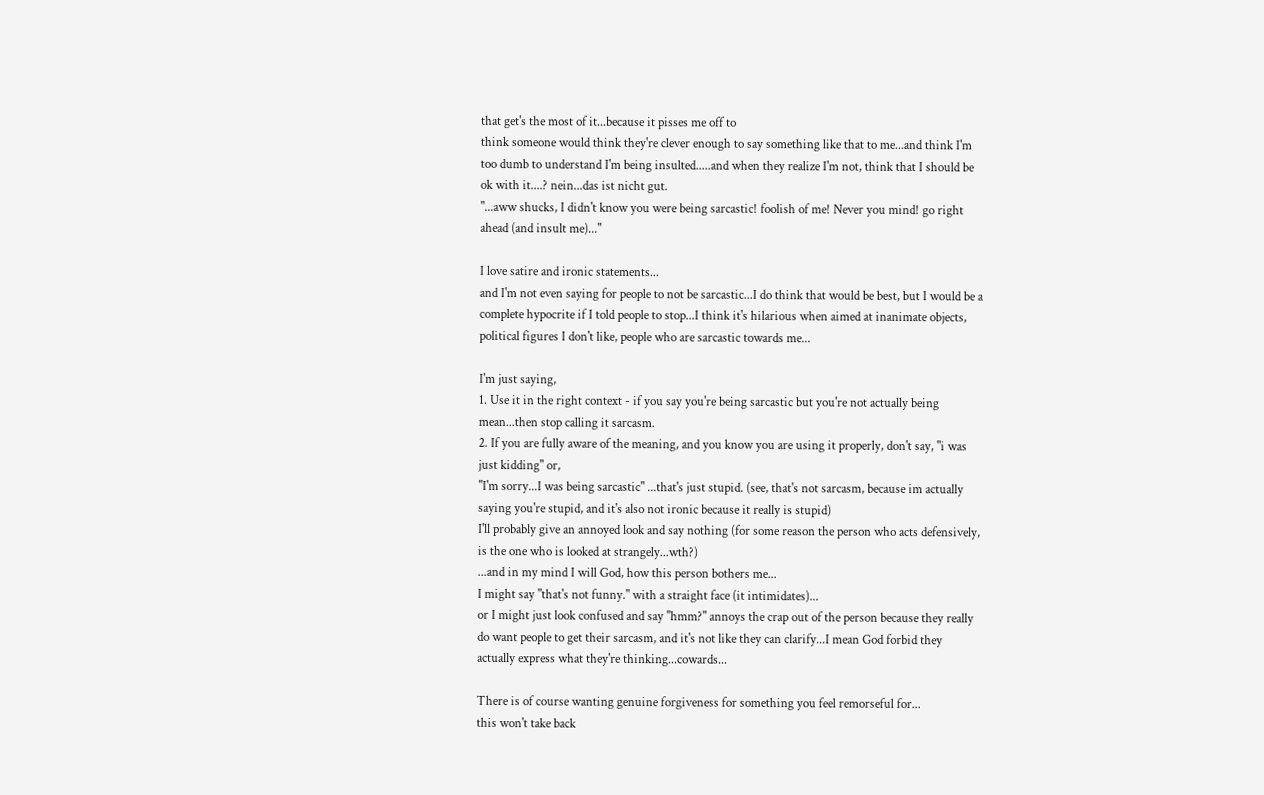that get's the most of it...because it pisses me off to
think someone would think they're clever enough to say something like that to me...and think I'm too dumb to understand I'm being insulted.....and when they realize I'm not, think that I should be ok with it....? nein...das ist nicht gut.
"...aww shucks, I didn't know you were being sarcastic! foolish of me! Never you mind! go right ahead (and insult me)..."

I love satire and ironic statements...
and I'm not even saying for people to not be sarcastic...I do think that would be best, but I would be a complete hypocrite if I told people to stop...I think it's hilarious when aimed at inanimate objects, political figures I don't like, people who are sarcastic towards me...

I'm just saying,
1. Use it in the right context - if you say you're being sarcastic but you're not actually being mean...then stop calling it sarcasm.
2. If you are fully aware of the meaning, and you know you are using it properly, don't say, "i was just kidding" or,
"I'm sorry...I was being sarcastic" ...that's just stupid. (see, that's not sarcasm, because im actually saying you're stupid, and it's also not ironic because it really is stupid)
I'll probably give an annoyed look and say nothing (for some reason the person who acts defensively, is the one who is looked at strangely...wth?)
...and in my mind I will God, how this person bothers me...
I might say "that's not funny." with a straight face (it intimidates)...
or I might just look confused and say "hmm?" annoys the crap out of the person because they really do want people to get their sarcasm, and it's not like they can clarify...I mean God forbid they actually express what they're thinking...cowards...

There is of course wanting genuine forgiveness for something you feel remorseful for...
this won't take back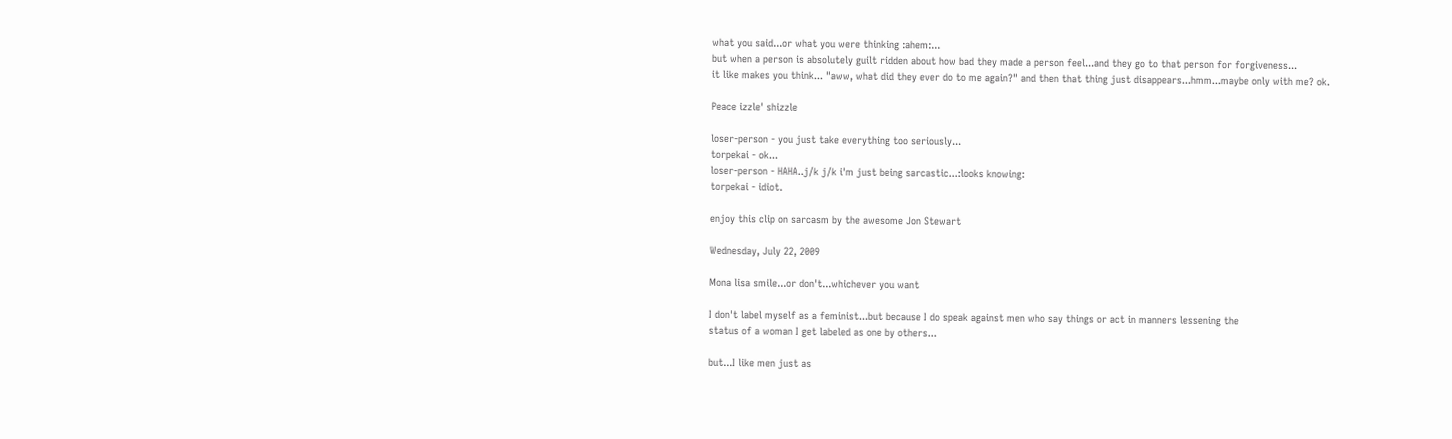what you said...or what you were thinking :ahem:...
but when a person is absolutely guilt ridden about how bad they made a person feel...and they go to that person for forgiveness...
it like makes you think... "aww, what did they ever do to me again?" and then that thing just disappears...hmm...maybe only with me? ok.

Peace izzle' shizzle

loser-person - you just take everything too seriously...
torpekai - ok...
loser-person - HAHA..j/k j/k i'm just being sarcastic...:looks knowing:
torpekai - idiot.

enjoy this clip on sarcasm by the awesome Jon Stewart

Wednesday, July 22, 2009

Mona lisa smile...or don't...whichever you want

I don't label myself as a feminist...but because I do speak against men who say things or act in manners lessening the
status of a woman I get labeled as one by others...

but...I like men just as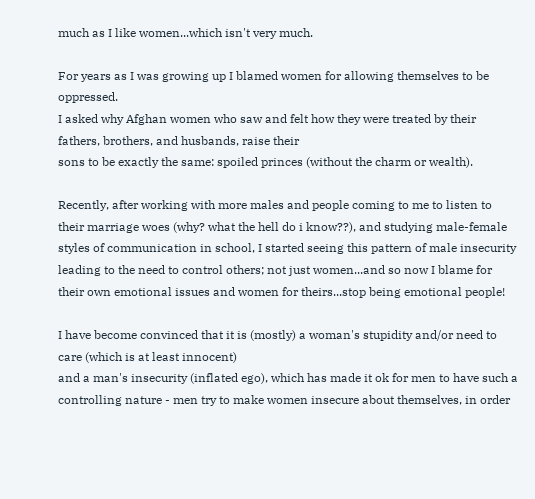much as I like women...which isn't very much.

For years as I was growing up I blamed women for allowing themselves to be oppressed.
I asked why Afghan women who saw and felt how they were treated by their fathers, brothers, and husbands, raise their
sons to be exactly the same: spoiled princes (without the charm or wealth).

Recently, after working with more males and people coming to me to listen to their marriage woes (why? what the hell do i know??), and studying male-female styles of communication in school, I started seeing this pattern of male insecurity leading to the need to control others; not just women...and so now I blame for their own emotional issues and women for theirs...stop being emotional people!

I have become convinced that it is (mostly) a woman's stupidity and/or need to care (which is at least innocent)
and a man's insecurity (inflated ego), which has made it ok for men to have such a controlling nature - men try to make women insecure about themselves, in order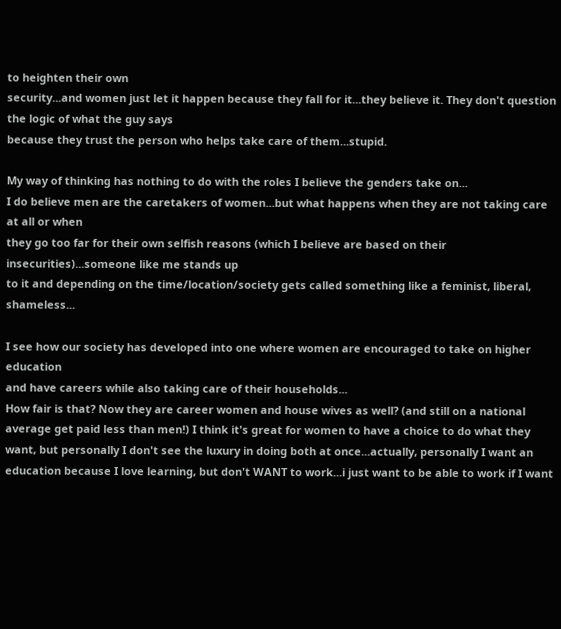to heighten their own
security...and women just let it happen because they fall for it...they believe it. They don't question the logic of what the guy says
because they trust the person who helps take care of them...stupid.

My way of thinking has nothing to do with the roles I believe the genders take on...
I do believe men are the caretakers of women...but what happens when they are not taking care at all or when
they go too far for their own selfish reasons (which I believe are based on their insecurities)...someone like me stands up
to it and depending on the time/location/society gets called something like a feminist, liberal, shameless...

I see how our society has developed into one where women are encouraged to take on higher education
and have careers while also taking care of their households...
How fair is that? Now they are career women and house wives as well? (and still on a national average get paid less than men!) I think it's great for women to have a choice to do what they want, but personally I don't see the luxury in doing both at once...actually, personally I want an education because I love learning, but don't WANT to work...i just want to be able to work if I want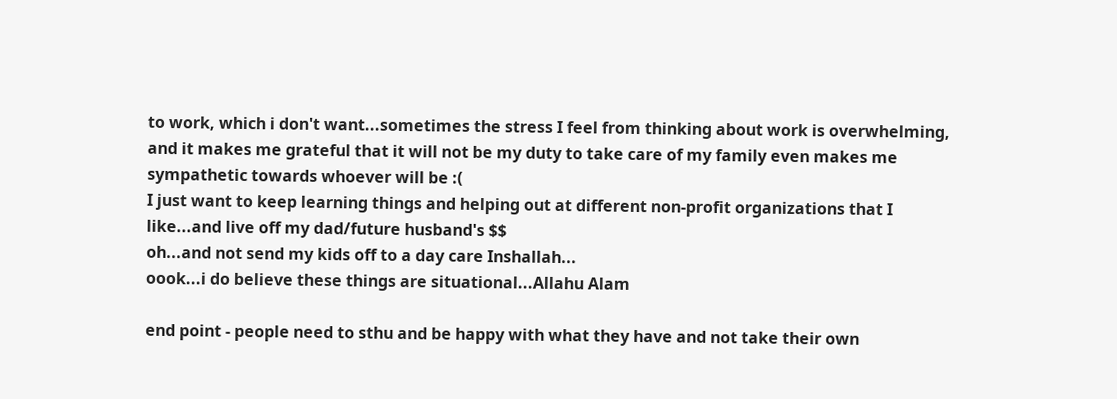to work, which i don't want...sometimes the stress I feel from thinking about work is overwhelming, and it makes me grateful that it will not be my duty to take care of my family even makes me sympathetic towards whoever will be :(
I just want to keep learning things and helping out at different non-profit organizations that I like...and live off my dad/future husband's $$
oh...and not send my kids off to a day care Inshallah...
oook...i do believe these things are situational...Allahu Alam

end point - people need to sthu and be happy with what they have and not take their own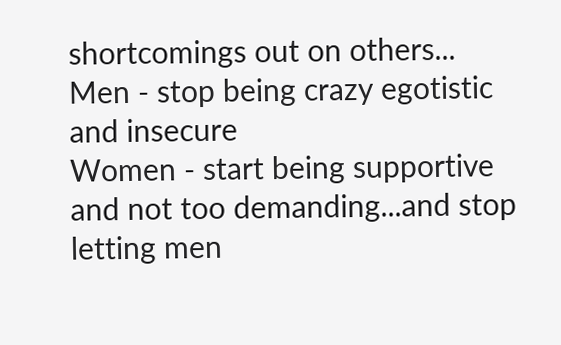shortcomings out on others...
Men - stop being crazy egotistic and insecure
Women - start being supportive and not too demanding...and stop letting men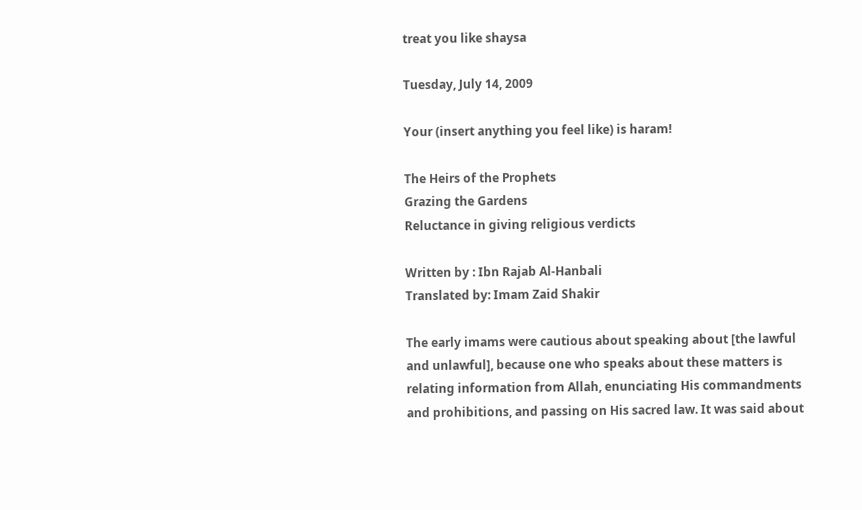treat you like shaysa

Tuesday, July 14, 2009

Your (insert anything you feel like) is haram!

The Heirs of the Prophets
Grazing the Gardens
Reluctance in giving religious verdicts

Written by : Ibn Rajab Al-Hanbali
Translated by: Imam Zaid Shakir

The early imams were cautious about speaking about [the lawful and unlawful], because one who speaks about these matters is relating information from Allah, enunciating His commandments and prohibitions, and passing on His sacred law. It was said about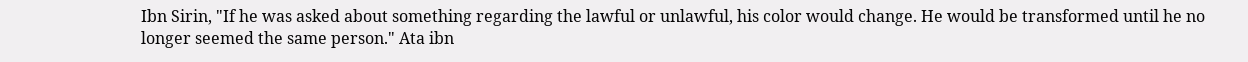Ibn Sirin, "If he was asked about something regarding the lawful or unlawful, his color would change. He would be transformed until he no longer seemed the same person." Ata ibn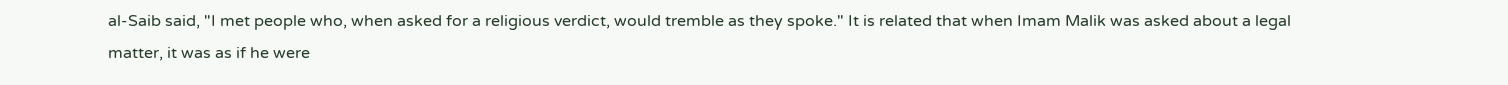al-Saib said, "I met people who, when asked for a religious verdict, would tremble as they spoke." It is related that when Imam Malik was asked about a legal matter, it was as if he were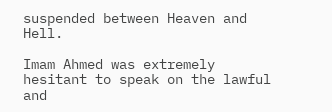suspended between Heaven and Hell.

Imam Ahmed was extremely hesitant to speak on the lawful and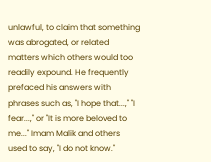unlawful, to claim that something was abrogated, or related matters which others would too readily expound. He frequently prefaced his answers with phrases such as, "I hope that...," "I fear...," or "It is more beloved to me..." Imam Malik and others used to say, "I do not know."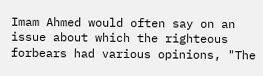Imam Ahmed would often say on an issue about which the righteous forbears had various opinions, "The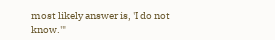most likely answer is, 'I do not know.'"